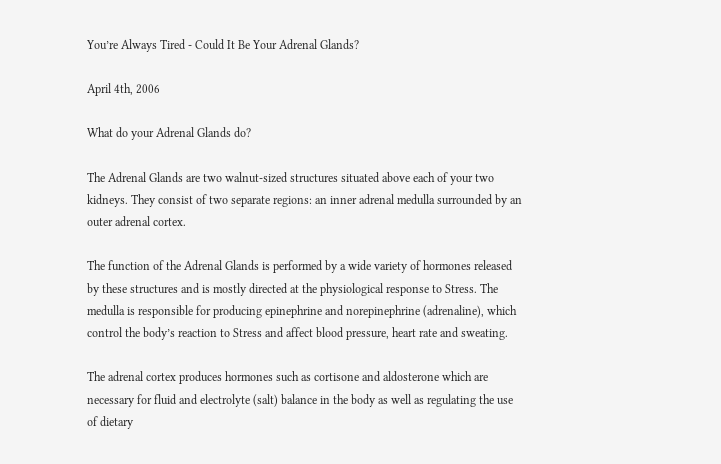You’re Always Tired - Could It Be Your Adrenal Glands?

April 4th, 2006

What do your Adrenal Glands do?

The Adrenal Glands are two walnut-sized structures situated above each of your two kidneys. They consist of two separate regions: an inner adrenal medulla surrounded by an outer adrenal cortex.

The function of the Adrenal Glands is performed by a wide variety of hormones released by these structures and is mostly directed at the physiological response to Stress. The medulla is responsible for producing epinephrine and norepinephrine (adrenaline), which control the body’s reaction to Stress and affect blood pressure, heart rate and sweating.

The adrenal cortex produces hormones such as cortisone and aldosterone which are necessary for fluid and electrolyte (salt) balance in the body as well as regulating the use of dietary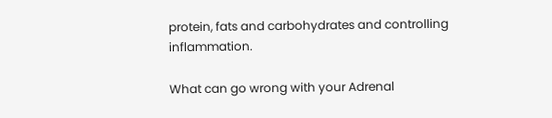protein, fats and carbohydrates and controlling inflammation.

What can go wrong with your Adrenal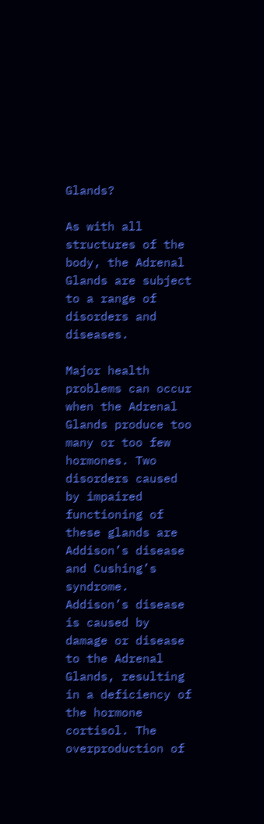Glands?

As with all structures of the body, the Adrenal Glands are subject to a range of disorders and diseases.

Major health problems can occur when the Adrenal Glands produce too many or too few hormones. Two disorders caused by impaired functioning of these glands are Addison’s disease and Cushing’s syndrome. Addison’s disease is caused by damage or disease to the Adrenal Glands, resulting in a deficiency of the hormone cortisol. The overproduction of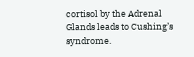cortisol by the Adrenal Glands leads to Cushing’s syndrome.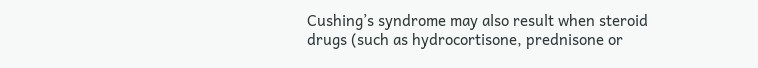Cushing’s syndrome may also result when steroid drugs (such as hydrocortisone, prednisone or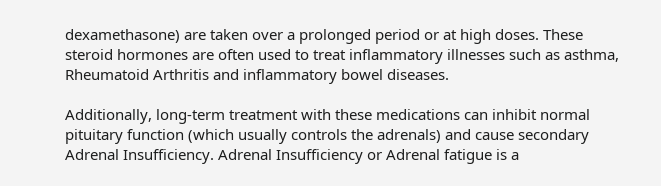dexamethasone) are taken over a prolonged period or at high doses. These steroid hormones are often used to treat inflammatory illnesses such as asthma, Rheumatoid Arthritis and inflammatory bowel diseases.

Additionally, long-term treatment with these medications can inhibit normal pituitary function (which usually controls the adrenals) and cause secondary Adrenal Insufficiency. Adrenal Insufficiency or Adrenal fatigue is a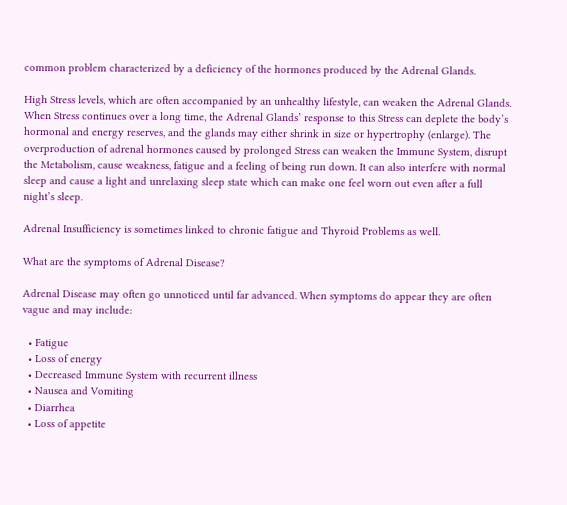common problem characterized by a deficiency of the hormones produced by the Adrenal Glands.

High Stress levels, which are often accompanied by an unhealthy lifestyle, can weaken the Adrenal Glands. When Stress continues over a long time, the Adrenal Glands’ response to this Stress can deplete the body’s hormonal and energy reserves, and the glands may either shrink in size or hypertrophy (enlarge). The overproduction of adrenal hormones caused by prolonged Stress can weaken the Immune System, disrupt the Metabolism, cause weakness, fatigue and a feeling of being run down. It can also interfere with normal sleep and cause a light and unrelaxing sleep state which can make one feel worn out even after a full night’s sleep.

Adrenal Insufficiency is sometimes linked to chronic fatigue and Thyroid Problems as well.

What are the symptoms of Adrenal Disease?

Adrenal Disease may often go unnoticed until far advanced. When symptoms do appear they are often vague and may include:

  • Fatigue
  • Loss of energy
  • Decreased Immune System with recurrent illness
  • Nausea and Vomiting
  • Diarrhea
  • Loss of appetite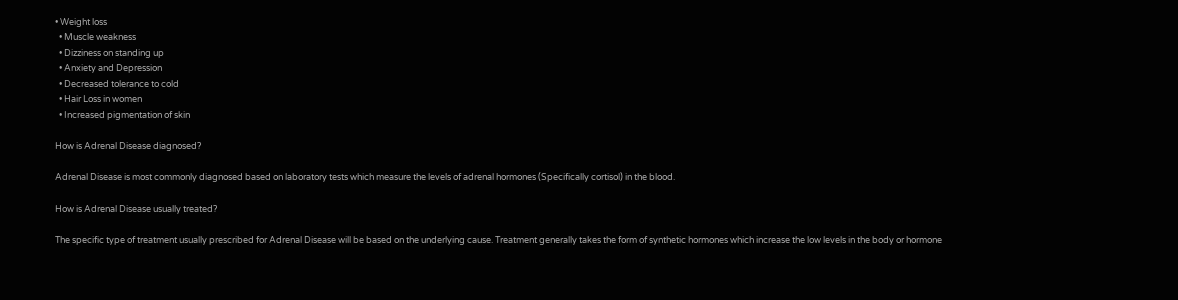• Weight loss
  • Muscle weakness
  • Dizziness on standing up
  • Anxiety and Depression
  • Decreased tolerance to cold
  • Hair Loss in women
  • Increased pigmentation of skin

How is Adrenal Disease diagnosed?

Adrenal Disease is most commonly diagnosed based on laboratory tests which measure the levels of adrenal hormones (Specifically cortisol) in the blood.

How is Adrenal Disease usually treated?

The specific type of treatment usually prescribed for Adrenal Disease will be based on the underlying cause. Treatment generally takes the form of synthetic hormones which increase the low levels in the body or hormone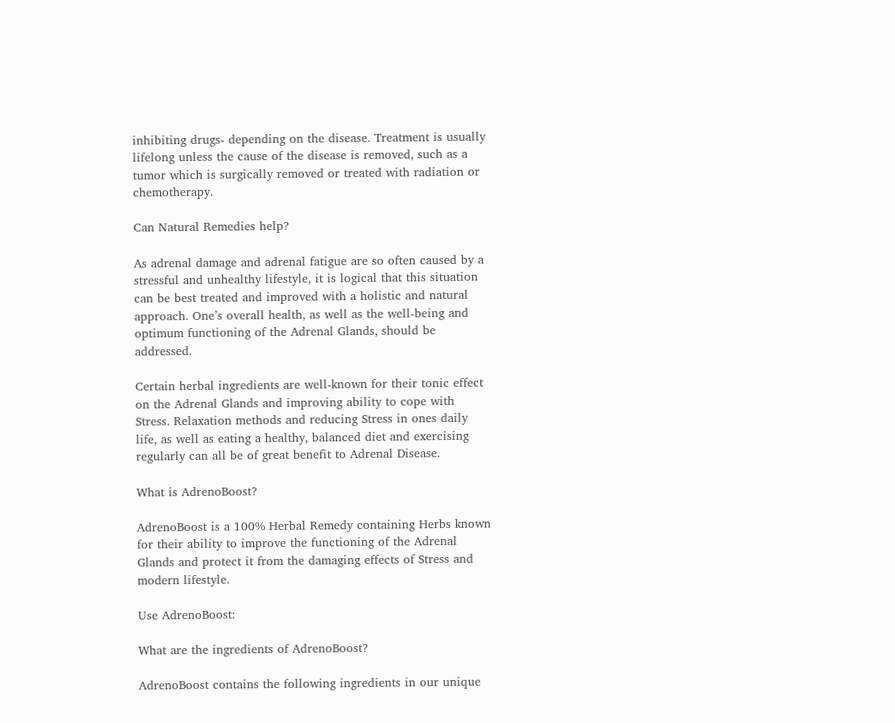inhibiting drugs- depending on the disease. Treatment is usually lifelong unless the cause of the disease is removed, such as a tumor which is surgically removed or treated with radiation or chemotherapy.

Can Natural Remedies help?

As adrenal damage and adrenal fatigue are so often caused by a stressful and unhealthy lifestyle, it is logical that this situation can be best treated and improved with a holistic and natural approach. One’s overall health, as well as the well-being and optimum functioning of the Adrenal Glands, should be addressed.

Certain herbal ingredients are well-known for their tonic effect on the Adrenal Glands and improving ability to cope with Stress. Relaxation methods and reducing Stress in ones daily life, as well as eating a healthy, balanced diet and exercising regularly can all be of great benefit to Adrenal Disease.

What is AdrenoBoost?

AdrenoBoost is a 100% Herbal Remedy containing Herbs known for their ability to improve the functioning of the Adrenal Glands and protect it from the damaging effects of Stress and modern lifestyle.

Use AdrenoBoost:

What are the ingredients of AdrenoBoost?

AdrenoBoost contains the following ingredients in our unique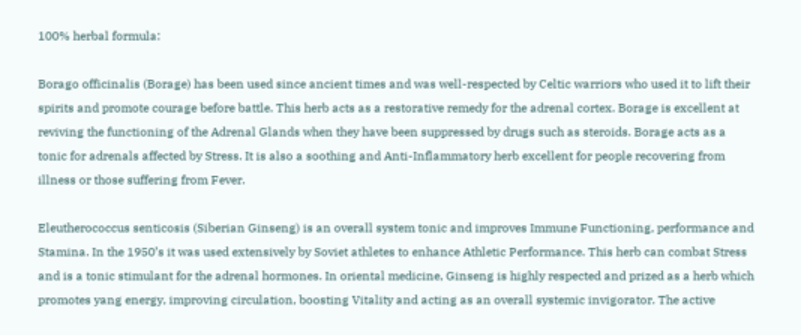100% herbal formula:

Borago officinalis (Borage) has been used since ancient times and was well-respected by Celtic warriors who used it to lift their spirits and promote courage before battle. This herb acts as a restorative remedy for the adrenal cortex. Borage is excellent at reviving the functioning of the Adrenal Glands when they have been suppressed by drugs such as steroids. Borage acts as a tonic for adrenals affected by Stress. It is also a soothing and Anti-Inflammatory herb excellent for people recovering from illness or those suffering from Fever.

Eleutherococcus senticosis (Siberian Ginseng) is an overall system tonic and improves Immune Functioning, performance and Stamina. In the 1950’s it was used extensively by Soviet athletes to enhance Athletic Performance. This herb can combat Stress and is a tonic stimulant for the adrenal hormones. In oriental medicine, Ginseng is highly respected and prized as a herb which promotes yang energy, improving circulation, boosting Vitality and acting as an overall systemic invigorator. The active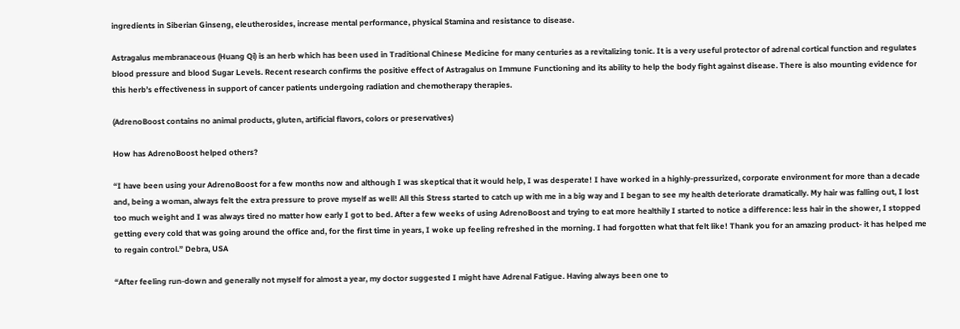ingredients in Siberian Ginseng, eleutherosides, increase mental performance, physical Stamina and resistance to disease.

Astragalus membranaceous (Huang Qi) is an herb which has been used in Traditional Chinese Medicine for many centuries as a revitalizing tonic. It is a very useful protector of adrenal cortical function and regulates blood pressure and blood Sugar Levels. Recent research confirms the positive effect of Astragalus on Immune Functioning and its ability to help the body fight against disease. There is also mounting evidence for this herb’s effectiveness in support of cancer patients undergoing radiation and chemotherapy therapies.

(AdrenoBoost contains no animal products, gluten, artificial flavors, colors or preservatives)

How has AdrenoBoost helped others?

“I have been using your AdrenoBoost for a few months now and although I was skeptical that it would help, I was desperate! I have worked in a highly-pressurized, corporate environment for more than a decade and, being a woman, always felt the extra pressure to prove myself as well! All this Stress started to catch up with me in a big way and I began to see my health deteriorate dramatically. My hair was falling out, I lost too much weight and I was always tired no matter how early I got to bed. After a few weeks of using AdrenoBoost and trying to eat more healthily I started to notice a difference: less hair in the shower, I stopped getting every cold that was going around the office and, for the first time in years, I woke up feeling refreshed in the morning. I had forgotten what that felt like! Thank you for an amazing product- it has helped me to regain control.” Debra, USA

“After feeling run-down and generally not myself for almost a year, my doctor suggested I might have Adrenal Fatigue. Having always been one to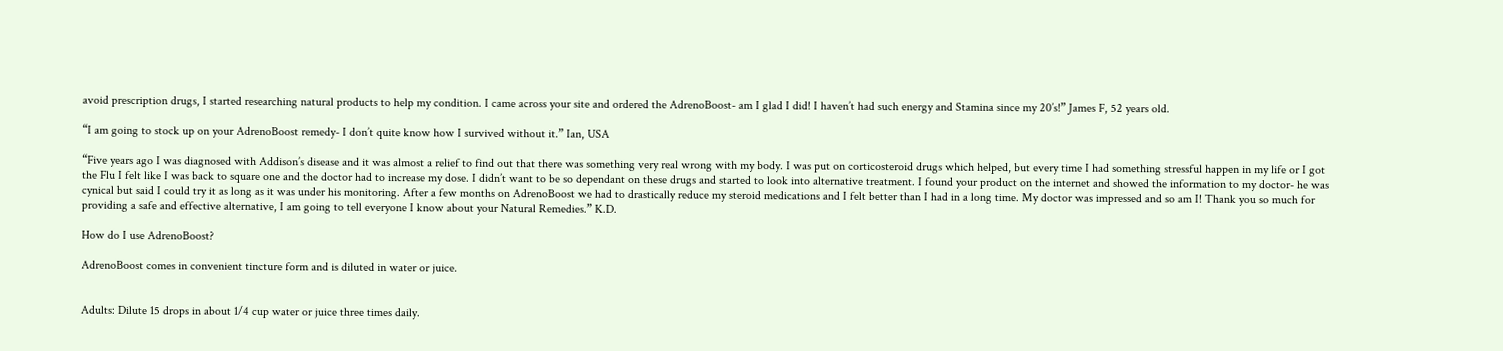avoid prescription drugs, I started researching natural products to help my condition. I came across your site and ordered the AdrenoBoost- am I glad I did! I haven’t had such energy and Stamina since my 20’s!” James F, 52 years old.

“I am going to stock up on your AdrenoBoost remedy- I don’t quite know how I survived without it.” Ian, USA

“Five years ago I was diagnosed with Addison’s disease and it was almost a relief to find out that there was something very real wrong with my body. I was put on corticosteroid drugs which helped, but every time I had something stressful happen in my life or I got the Flu I felt like I was back to square one and the doctor had to increase my dose. I didn’t want to be so dependant on these drugs and started to look into alternative treatment. I found your product on the internet and showed the information to my doctor- he was cynical but said I could try it as long as it was under his monitoring. After a few months on AdrenoBoost we had to drastically reduce my steroid medications and I felt better than I had in a long time. My doctor was impressed and so am I! Thank you so much for providing a safe and effective alternative, I am going to tell everyone I know about your Natural Remedies.” K.D.

How do I use AdrenoBoost?

AdrenoBoost comes in convenient tincture form and is diluted in water or juice.


Adults: Dilute 15 drops in about 1/4 cup water or juice three times daily.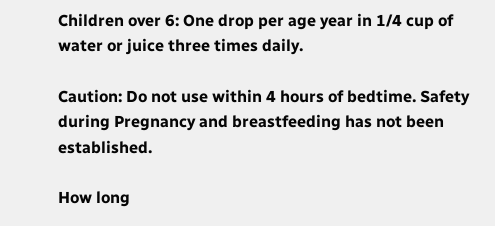Children over 6: One drop per age year in 1/4 cup of water or juice three times daily.

Caution: Do not use within 4 hours of bedtime. Safety during Pregnancy and breastfeeding has not been established.

How long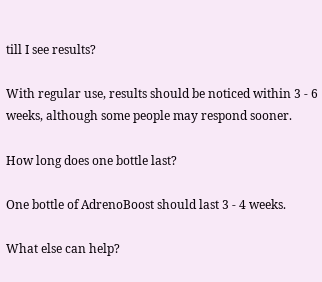till I see results?

With regular use, results should be noticed within 3 - 6 weeks, although some people may respond sooner.

How long does one bottle last?

One bottle of AdrenoBoost should last 3 - 4 weeks.

What else can help?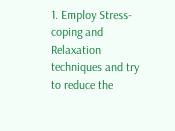1. Employ Stress-coping and Relaxation techniques and try to reduce the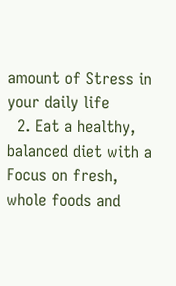amount of Stress in your daily life
  2. Eat a healthy, balanced diet with a Focus on fresh, whole foods and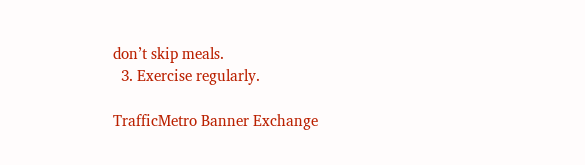don’t skip meals.
  3. Exercise regularly.

TrafficMetro Banner Exchange